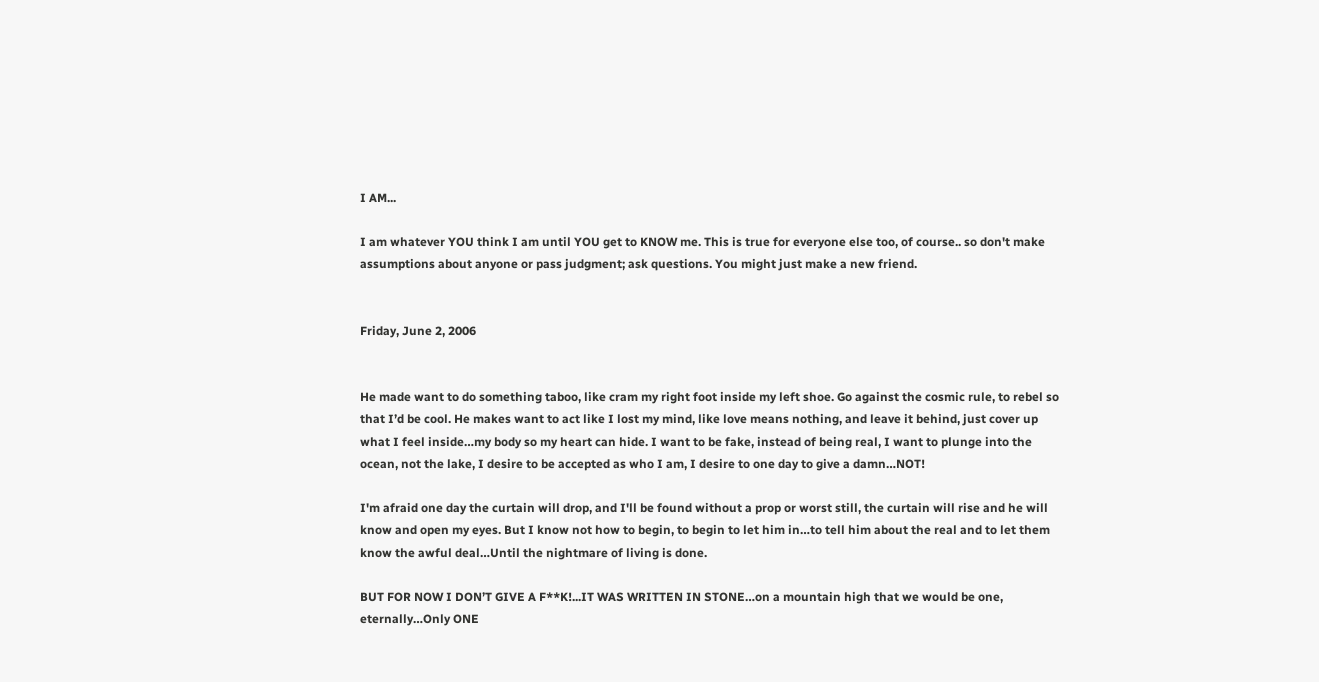I AM...

I am whatever YOU think I am until YOU get to KNOW me. This is true for everyone else too, of course.. so don't make assumptions about anyone or pass judgment; ask questions. You might just make a new friend.


Friday, June 2, 2006


He made want to do something taboo, like cram my right foot inside my left shoe. Go against the cosmic rule, to rebel so that I’d be cool. He makes want to act like I lost my mind, like love means nothing, and leave it behind, just cover up what I feel inside…my body so my heart can hide. I want to be fake, instead of being real, I want to plunge into the ocean, not the lake, I desire to be accepted as who I am, I desire to one day to give a damn…NOT!

I'm afraid one day the curtain will drop, and I'll be found without a prop or worst still, the curtain will rise and he will know and open my eyes. But I know not how to begin, to begin to let him in…to tell him about the real and to let them know the awful deal…Until the nightmare of living is done.

BUT FOR NOW I DON’T GIVE A F**K!...IT WAS WRITTEN IN STONE…on a mountain high that we would be one, eternally…Only ONE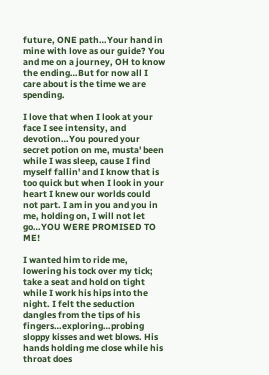future, ONE path…Your hand in mine with love as our guide? You and me on a journey, OH to know the ending…But for now all I care about is the time we are spending.

I love that when I look at your face I see intensity, and devotion…You poured your secret potion on me, musta' been while I was sleep, cause I find myself fallin' and I know that is too quick but when I look in your heart I knew our worlds could not part. I am in you and you in me, holding on, I will not let go…YOU WERE PROMISED TO ME!

I wanted him to ride me, lowering his tock over my tick; take a seat and hold on tight while I work his hips into the night. I felt the seduction dangles from the tips of his fingers…exploring…probing sloppy kisses and wet blows. His hands holding me close while his throat does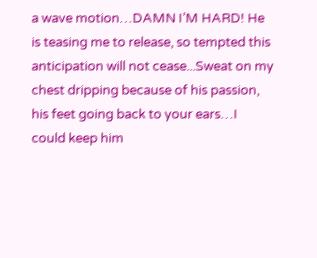a wave motion…DAMN I’M HARD! He is teasing me to release, so tempted this anticipation will not cease...Sweat on my chest dripping because of his passion, his feet going back to your ears…I could keep him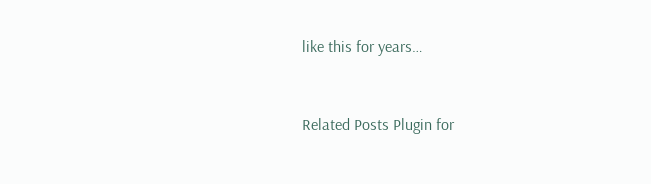like this for years…


Related Posts Plugin for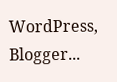WordPress, Blogger...